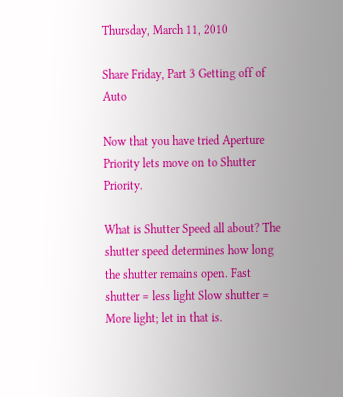Thursday, March 11, 2010

Share Friday, Part 3 Getting off of Auto

Now that you have tried Aperture Priority lets move on to Shutter Priority.

What is Shutter Speed all about? The shutter speed determines how long the shutter remains open. Fast shutter = less light Slow shutter = More light; let in that is.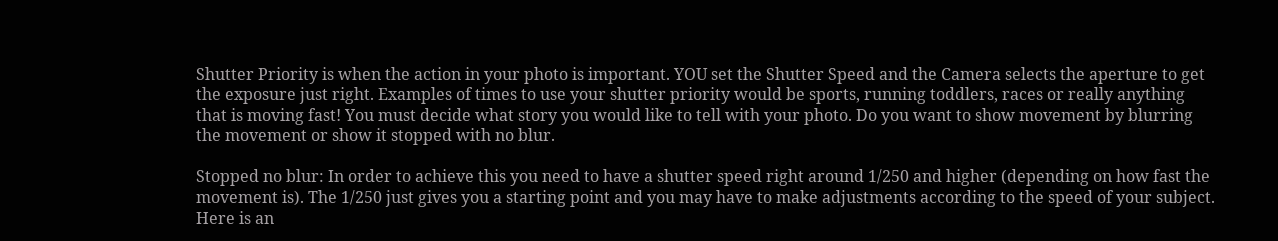Shutter Priority is when the action in your photo is important. YOU set the Shutter Speed and the Camera selects the aperture to get the exposure just right. Examples of times to use your shutter priority would be sports, running toddlers, races or really anything that is moving fast! You must decide what story you would like to tell with your photo. Do you want to show movement by blurring the movement or show it stopped with no blur.

Stopped no blur: In order to achieve this you need to have a shutter speed right around 1/250 and higher (depending on how fast the movement is). The 1/250 just gives you a starting point and you may have to make adjustments according to the speed of your subject. Here is an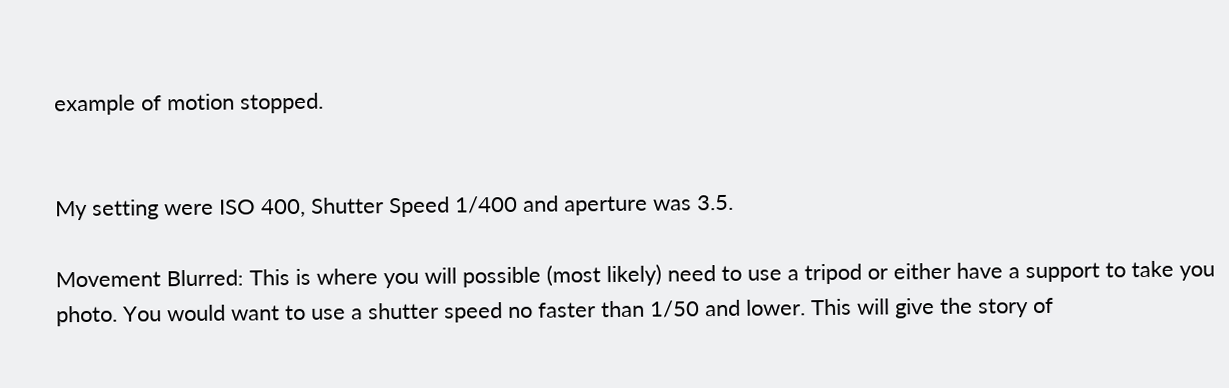example of motion stopped.


My setting were ISO 400, Shutter Speed 1/400 and aperture was 3.5.

Movement Blurred: This is where you will possible (most likely) need to use a tripod or either have a support to take you photo. You would want to use a shutter speed no faster than 1/50 and lower. This will give the story of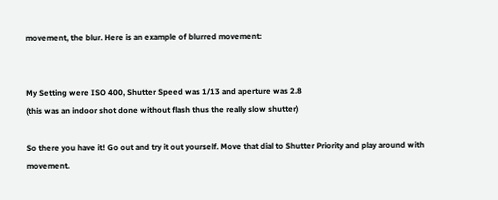movement, the blur. Here is an example of blurred movement:


My Setting were ISO 400, Shutter Speed was 1/13 and aperture was 2.8
(this was an indoor shot done without flash thus the really slow shutter)

So there you have it! Go out and try it out yourself. Move that dial to Shutter Priority and play around with movement.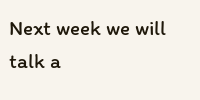Next week we will talk a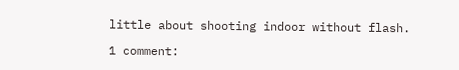little about shooting indoor without flash.

1 comment: